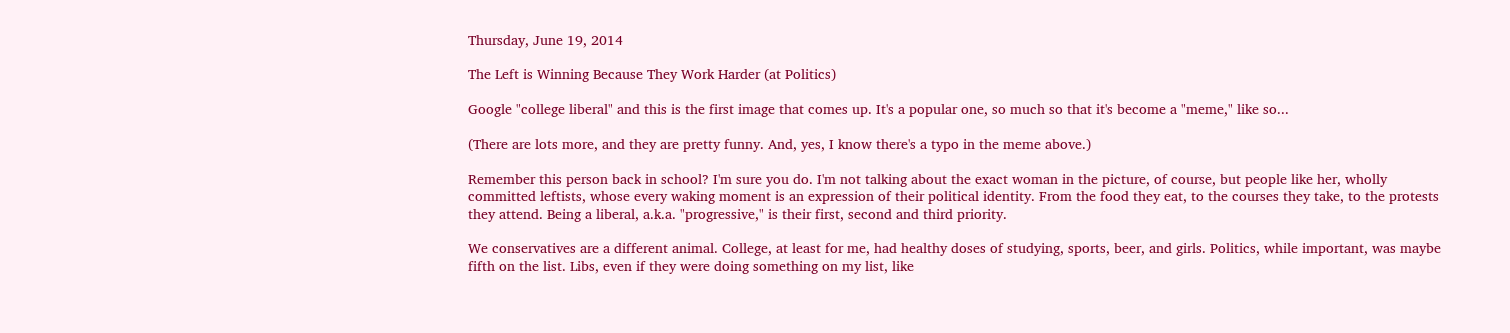Thursday, June 19, 2014

The Left is Winning Because They Work Harder (at Politics)

Google "college liberal" and this is the first image that comes up. It's a popular one, so much so that it's become a "meme," like so...

(There are lots more, and they are pretty funny. And, yes, I know there's a typo in the meme above.)

Remember this person back in school? I'm sure you do. I'm not talking about the exact woman in the picture, of course, but people like her, wholly committed leftists, whose every waking moment is an expression of their political identity. From the food they eat, to the courses they take, to the protests they attend. Being a liberal, a.k.a. "progressive," is their first, second and third priority.

We conservatives are a different animal. College, at least for me, had healthy doses of studying, sports, beer, and girls. Politics, while important, was maybe fifth on the list. Libs, even if they were doing something on my list, like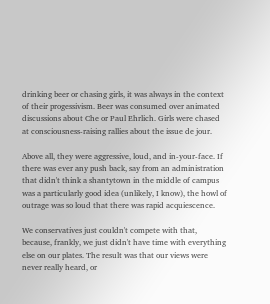drinking beer or chasing girls, it was always in the context of their progessivism. Beer was consumed over animated discussions about Che or Paul Ehrlich. Girls were chased at consciousness-raising rallies about the issue de jour.

Above all, they were aggressive, loud, and in-your-face. If there was ever any push back, say from an administration that didn't think a shantytown in the middle of campus was a particularly good idea (unlikely, I know), the howl of outrage was so loud that there was rapid acquiescence.

We conservatives just couldn't compete with that, because, frankly, we just didn't have time with everything else on our plates. The result was that our views were never really heard, or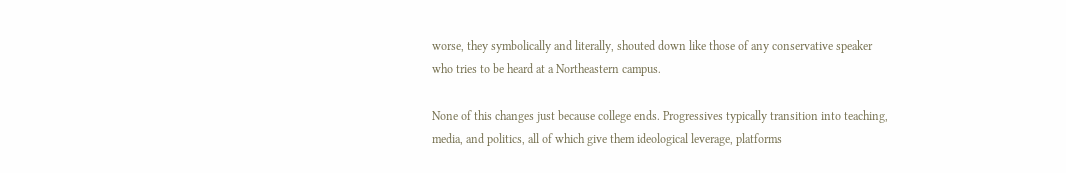worse, they symbolically and literally, shouted down like those of any conservative speaker who tries to be heard at a Northeastern campus.

None of this changes just because college ends. Progressives typically transition into teaching, media, and politics, all of which give them ideological leverage, platforms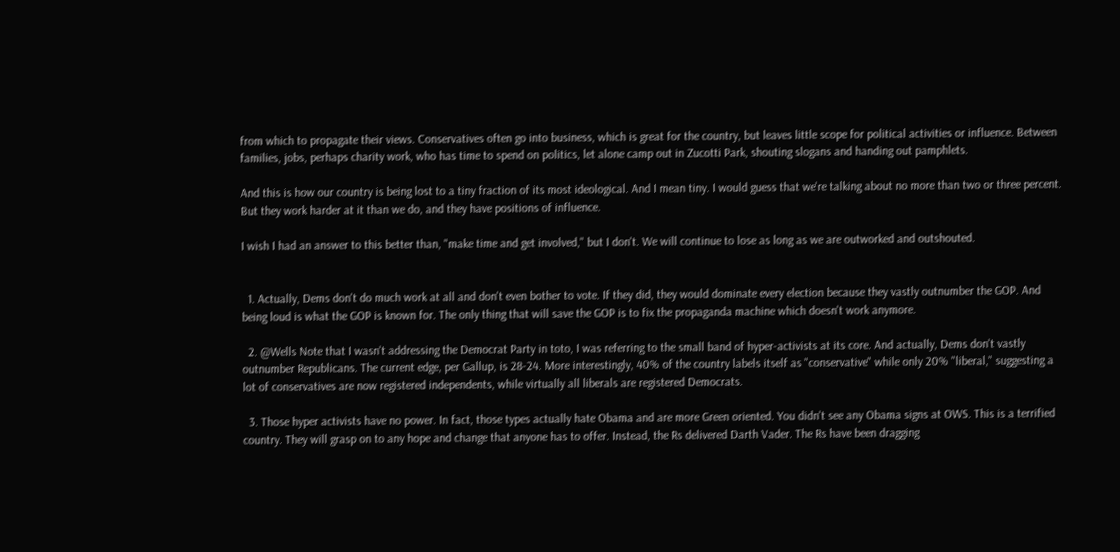from which to propagate their views. Conservatives often go into business, which is great for the country, but leaves little scope for political activities or influence. Between families, jobs, perhaps charity work, who has time to spend on politics, let alone camp out in Zucotti Park, shouting slogans and handing out pamphlets.

And this is how our country is being lost to a tiny fraction of its most ideological. And I mean tiny. I would guess that we're talking about no more than two or three percent. But they work harder at it than we do, and they have positions of influence.

I wish I had an answer to this better than, "make time and get involved," but I don't. We will continue to lose as long as we are outworked and outshouted.


  1. Actually, Dems don't do much work at all and don't even bother to vote. If they did, they would dominate every election because they vastly outnumber the GOP. And being loud is what the GOP is known for. The only thing that will save the GOP is to fix the propaganda machine which doesn't work anymore.

  2. @Wells Note that I wasn't addressing the Democrat Party in toto, I was referring to the small band of hyper-activists at its core. And actually, Dems don't vastly outnumber Republicans. The current edge, per Gallup, is 28-24. More interestingly, 40% of the country labels itself as "conservative" while only 20% "liberal," suggesting a lot of conservatives are now registered independents, while virtually all liberals are registered Democrats.

  3. Those hyper activists have no power. In fact, those types actually hate Obama and are more Green oriented. You didn't see any Obama signs at OWS. This is a terrified country. They will grasp on to any hope and change that anyone has to offer. Instead, the Rs delivered Darth Vader. The Rs have been dragging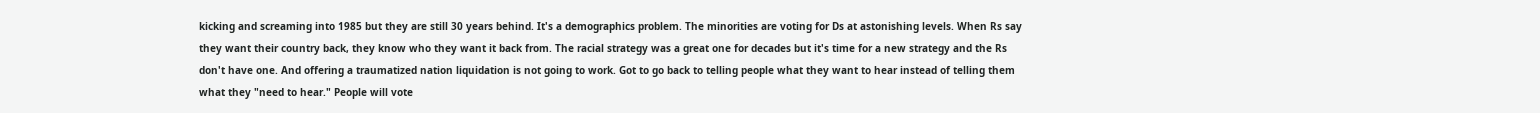kicking and screaming into 1985 but they are still 30 years behind. It's a demographics problem. The minorities are voting for Ds at astonishing levels. When Rs say they want their country back, they know who they want it back from. The racial strategy was a great one for decades but it's time for a new strategy and the Rs don't have one. And offering a traumatized nation liquidation is not going to work. Got to go back to telling people what they want to hear instead of telling them what they "need to hear." People will vote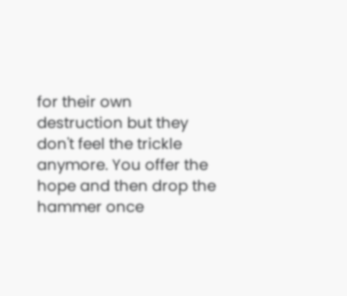for their own destruction but they don't feel the trickle anymore. You offer the hope and then drop the hammer once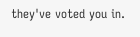they've voted you in.